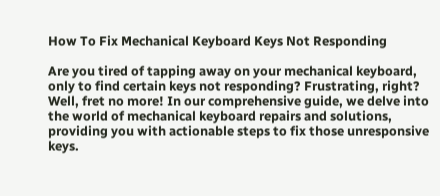How To Fix Mechanical Keyboard Keys Not Responding

Are you tired of tapping away on your mechanical keyboard, only to find certain keys not responding? Frustrating, right? Well, fret no more! In our comprehensive guide, we delve into the world of mechanical keyboard repairs and solutions, providing you with actionable steps to fix those unresponsive keys.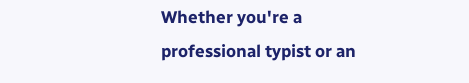Whether you're a professional typist or an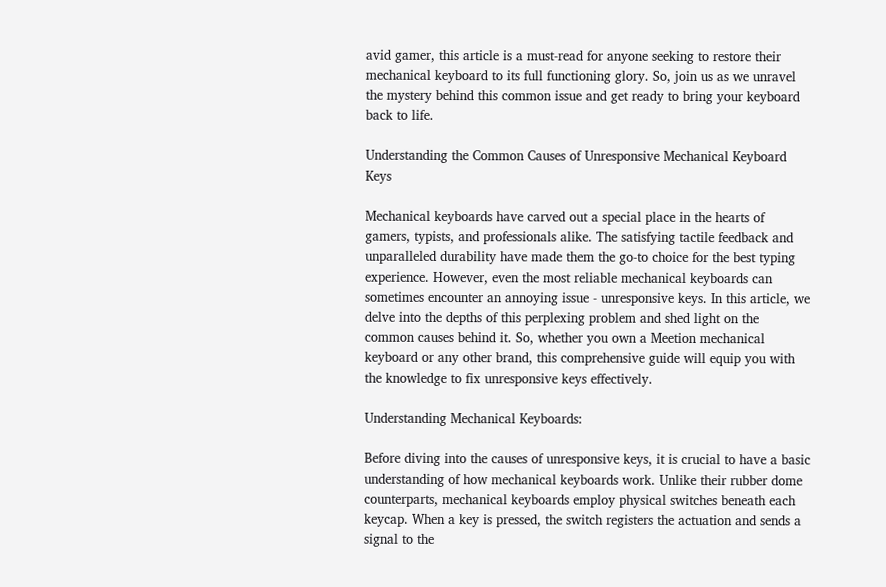avid gamer, this article is a must-read for anyone seeking to restore their mechanical keyboard to its full functioning glory. So, join us as we unravel the mystery behind this common issue and get ready to bring your keyboard back to life.

Understanding the Common Causes of Unresponsive Mechanical Keyboard Keys

Mechanical keyboards have carved out a special place in the hearts of gamers, typists, and professionals alike. The satisfying tactile feedback and unparalleled durability have made them the go-to choice for the best typing experience. However, even the most reliable mechanical keyboards can sometimes encounter an annoying issue - unresponsive keys. In this article, we delve into the depths of this perplexing problem and shed light on the common causes behind it. So, whether you own a Meetion mechanical keyboard or any other brand, this comprehensive guide will equip you with the knowledge to fix unresponsive keys effectively.

Understanding Mechanical Keyboards:

Before diving into the causes of unresponsive keys, it is crucial to have a basic understanding of how mechanical keyboards work. Unlike their rubber dome counterparts, mechanical keyboards employ physical switches beneath each keycap. When a key is pressed, the switch registers the actuation and sends a signal to the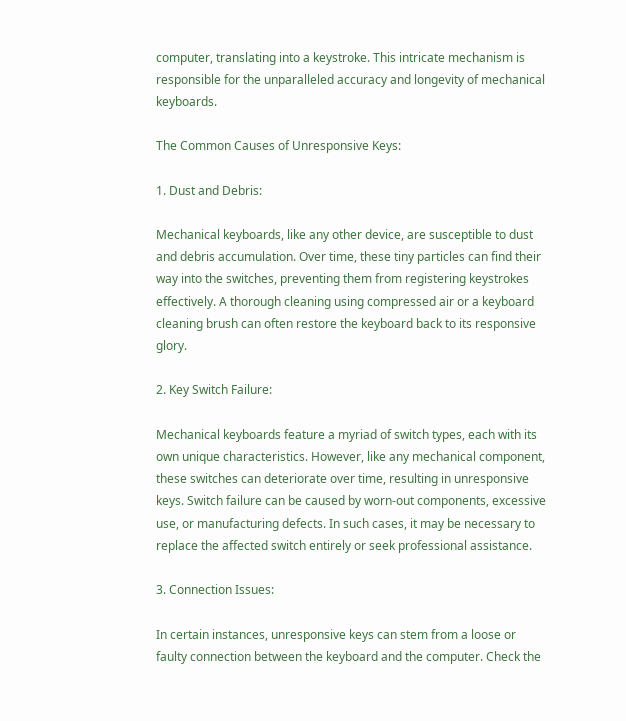computer, translating into a keystroke. This intricate mechanism is responsible for the unparalleled accuracy and longevity of mechanical keyboards.

The Common Causes of Unresponsive Keys:

1. Dust and Debris:

Mechanical keyboards, like any other device, are susceptible to dust and debris accumulation. Over time, these tiny particles can find their way into the switches, preventing them from registering keystrokes effectively. A thorough cleaning using compressed air or a keyboard cleaning brush can often restore the keyboard back to its responsive glory.

2. Key Switch Failure:

Mechanical keyboards feature a myriad of switch types, each with its own unique characteristics. However, like any mechanical component, these switches can deteriorate over time, resulting in unresponsive keys. Switch failure can be caused by worn-out components, excessive use, or manufacturing defects. In such cases, it may be necessary to replace the affected switch entirely or seek professional assistance.

3. Connection Issues:

In certain instances, unresponsive keys can stem from a loose or faulty connection between the keyboard and the computer. Check the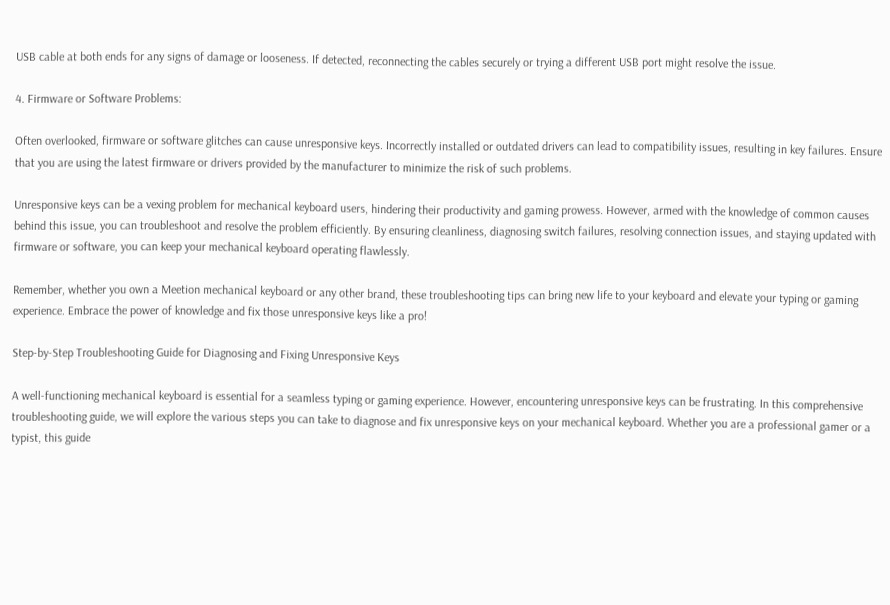USB cable at both ends for any signs of damage or looseness. If detected, reconnecting the cables securely or trying a different USB port might resolve the issue.

4. Firmware or Software Problems:

Often overlooked, firmware or software glitches can cause unresponsive keys. Incorrectly installed or outdated drivers can lead to compatibility issues, resulting in key failures. Ensure that you are using the latest firmware or drivers provided by the manufacturer to minimize the risk of such problems.

Unresponsive keys can be a vexing problem for mechanical keyboard users, hindering their productivity and gaming prowess. However, armed with the knowledge of common causes behind this issue, you can troubleshoot and resolve the problem efficiently. By ensuring cleanliness, diagnosing switch failures, resolving connection issues, and staying updated with firmware or software, you can keep your mechanical keyboard operating flawlessly.

Remember, whether you own a Meetion mechanical keyboard or any other brand, these troubleshooting tips can bring new life to your keyboard and elevate your typing or gaming experience. Embrace the power of knowledge and fix those unresponsive keys like a pro!

Step-by-Step Troubleshooting Guide for Diagnosing and Fixing Unresponsive Keys

A well-functioning mechanical keyboard is essential for a seamless typing or gaming experience. However, encountering unresponsive keys can be frustrating. In this comprehensive troubleshooting guide, we will explore the various steps you can take to diagnose and fix unresponsive keys on your mechanical keyboard. Whether you are a professional gamer or a typist, this guide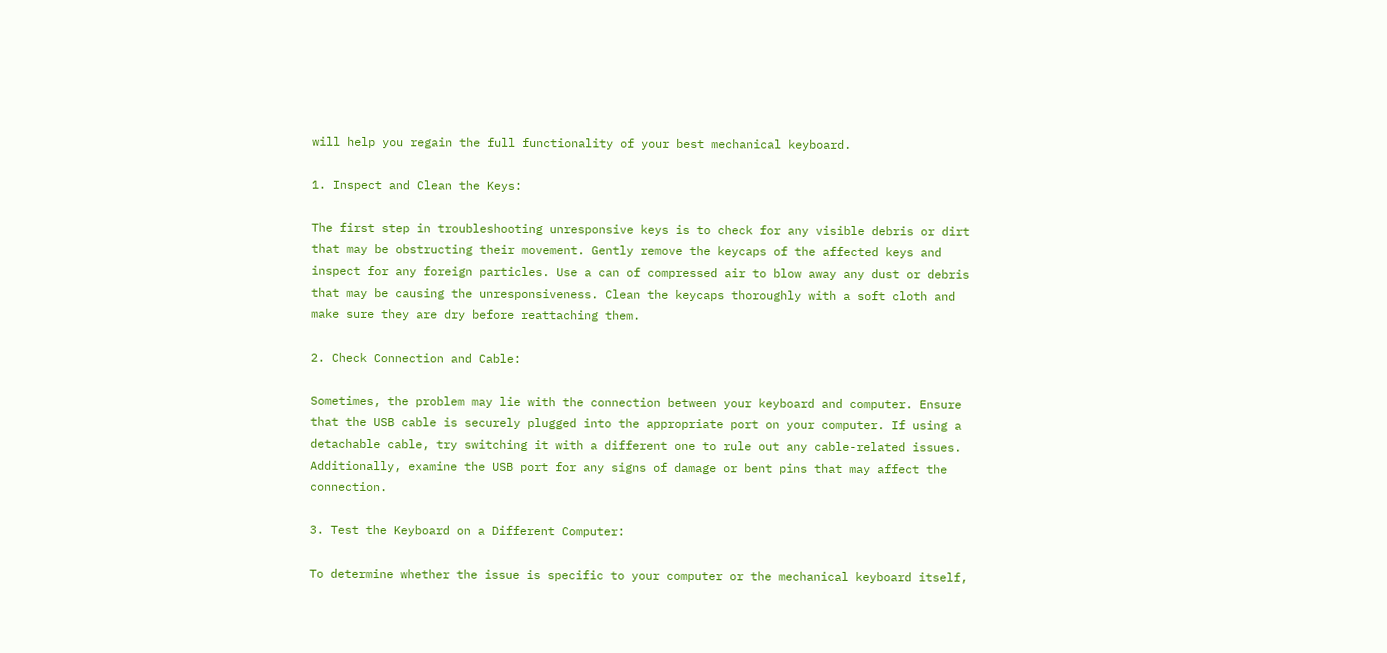will help you regain the full functionality of your best mechanical keyboard.

1. Inspect and Clean the Keys:

The first step in troubleshooting unresponsive keys is to check for any visible debris or dirt that may be obstructing their movement. Gently remove the keycaps of the affected keys and inspect for any foreign particles. Use a can of compressed air to blow away any dust or debris that may be causing the unresponsiveness. Clean the keycaps thoroughly with a soft cloth and make sure they are dry before reattaching them.

2. Check Connection and Cable:

Sometimes, the problem may lie with the connection between your keyboard and computer. Ensure that the USB cable is securely plugged into the appropriate port on your computer. If using a detachable cable, try switching it with a different one to rule out any cable-related issues. Additionally, examine the USB port for any signs of damage or bent pins that may affect the connection.

3. Test the Keyboard on a Different Computer:

To determine whether the issue is specific to your computer or the mechanical keyboard itself,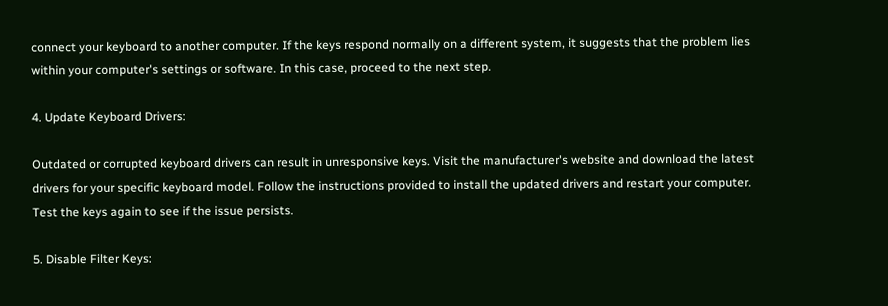connect your keyboard to another computer. If the keys respond normally on a different system, it suggests that the problem lies within your computer's settings or software. In this case, proceed to the next step.

4. Update Keyboard Drivers:

Outdated or corrupted keyboard drivers can result in unresponsive keys. Visit the manufacturer's website and download the latest drivers for your specific keyboard model. Follow the instructions provided to install the updated drivers and restart your computer. Test the keys again to see if the issue persists.

5. Disable Filter Keys: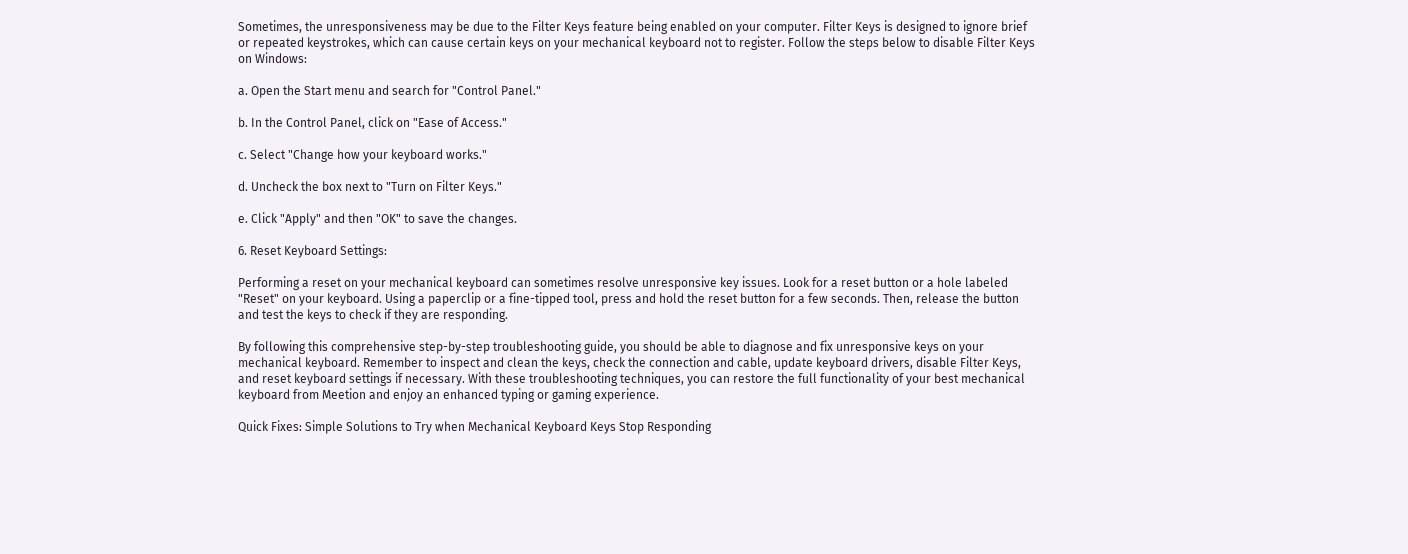Sometimes, the unresponsiveness may be due to the Filter Keys feature being enabled on your computer. Filter Keys is designed to ignore brief or repeated keystrokes, which can cause certain keys on your mechanical keyboard not to register. Follow the steps below to disable Filter Keys on Windows:

a. Open the Start menu and search for "Control Panel."

b. In the Control Panel, click on "Ease of Access."

c. Select "Change how your keyboard works."

d. Uncheck the box next to "Turn on Filter Keys."

e. Click "Apply" and then "OK" to save the changes.

6. Reset Keyboard Settings:

Performing a reset on your mechanical keyboard can sometimes resolve unresponsive key issues. Look for a reset button or a hole labeled "Reset" on your keyboard. Using a paperclip or a fine-tipped tool, press and hold the reset button for a few seconds. Then, release the button and test the keys to check if they are responding.

By following this comprehensive step-by-step troubleshooting guide, you should be able to diagnose and fix unresponsive keys on your mechanical keyboard. Remember to inspect and clean the keys, check the connection and cable, update keyboard drivers, disable Filter Keys, and reset keyboard settings if necessary. With these troubleshooting techniques, you can restore the full functionality of your best mechanical keyboard from Meetion and enjoy an enhanced typing or gaming experience.

Quick Fixes: Simple Solutions to Try when Mechanical Keyboard Keys Stop Responding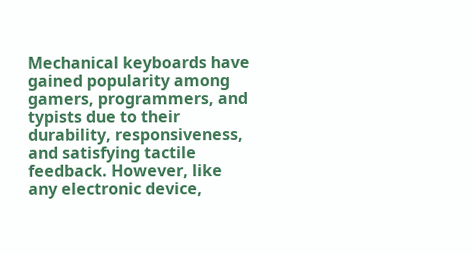Mechanical keyboards have gained popularity among gamers, programmers, and typists due to their durability, responsiveness, and satisfying tactile feedback. However, like any electronic device,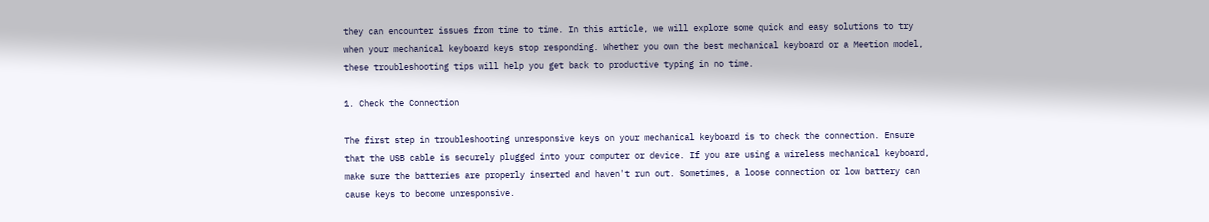they can encounter issues from time to time. In this article, we will explore some quick and easy solutions to try when your mechanical keyboard keys stop responding. Whether you own the best mechanical keyboard or a Meetion model, these troubleshooting tips will help you get back to productive typing in no time.

1. Check the Connection

The first step in troubleshooting unresponsive keys on your mechanical keyboard is to check the connection. Ensure that the USB cable is securely plugged into your computer or device. If you are using a wireless mechanical keyboard, make sure the batteries are properly inserted and haven't run out. Sometimes, a loose connection or low battery can cause keys to become unresponsive.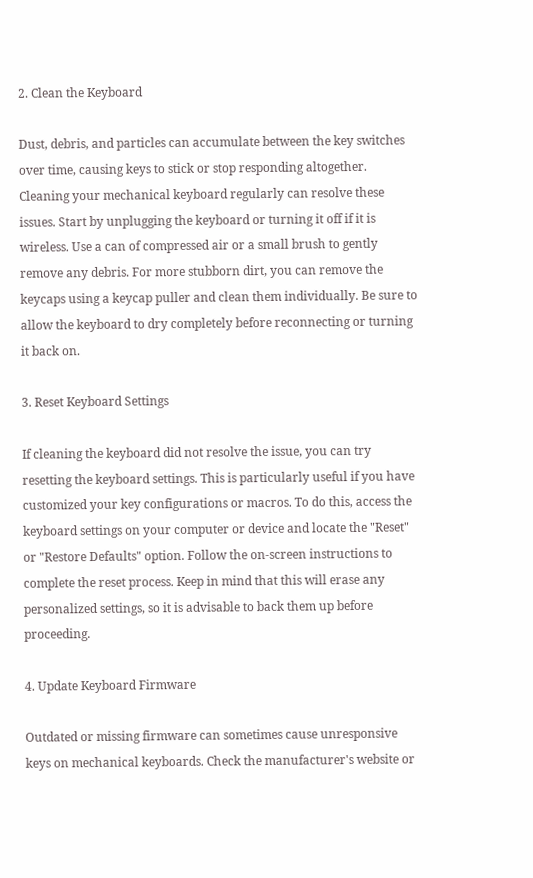2. Clean the Keyboard

Dust, debris, and particles can accumulate between the key switches over time, causing keys to stick or stop responding altogether. Cleaning your mechanical keyboard regularly can resolve these issues. Start by unplugging the keyboard or turning it off if it is wireless. Use a can of compressed air or a small brush to gently remove any debris. For more stubborn dirt, you can remove the keycaps using a keycap puller and clean them individually. Be sure to allow the keyboard to dry completely before reconnecting or turning it back on.

3. Reset Keyboard Settings

If cleaning the keyboard did not resolve the issue, you can try resetting the keyboard settings. This is particularly useful if you have customized your key configurations or macros. To do this, access the keyboard settings on your computer or device and locate the "Reset" or "Restore Defaults" option. Follow the on-screen instructions to complete the reset process. Keep in mind that this will erase any personalized settings, so it is advisable to back them up before proceeding.

4. Update Keyboard Firmware

Outdated or missing firmware can sometimes cause unresponsive keys on mechanical keyboards. Check the manufacturer's website or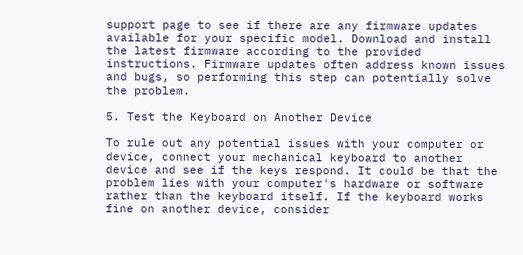support page to see if there are any firmware updates available for your specific model. Download and install the latest firmware according to the provided instructions. Firmware updates often address known issues and bugs, so performing this step can potentially solve the problem.

5. Test the Keyboard on Another Device

To rule out any potential issues with your computer or device, connect your mechanical keyboard to another device and see if the keys respond. It could be that the problem lies with your computer's hardware or software rather than the keyboard itself. If the keyboard works fine on another device, consider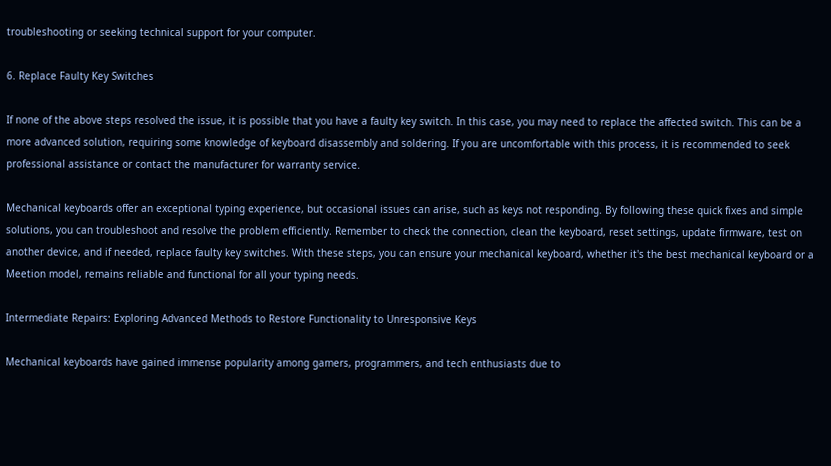troubleshooting or seeking technical support for your computer.

6. Replace Faulty Key Switches

If none of the above steps resolved the issue, it is possible that you have a faulty key switch. In this case, you may need to replace the affected switch. This can be a more advanced solution, requiring some knowledge of keyboard disassembly and soldering. If you are uncomfortable with this process, it is recommended to seek professional assistance or contact the manufacturer for warranty service.

Mechanical keyboards offer an exceptional typing experience, but occasional issues can arise, such as keys not responding. By following these quick fixes and simple solutions, you can troubleshoot and resolve the problem efficiently. Remember to check the connection, clean the keyboard, reset settings, update firmware, test on another device, and if needed, replace faulty key switches. With these steps, you can ensure your mechanical keyboard, whether it's the best mechanical keyboard or a Meetion model, remains reliable and functional for all your typing needs.

Intermediate Repairs: Exploring Advanced Methods to Restore Functionality to Unresponsive Keys

Mechanical keyboards have gained immense popularity among gamers, programmers, and tech enthusiasts due to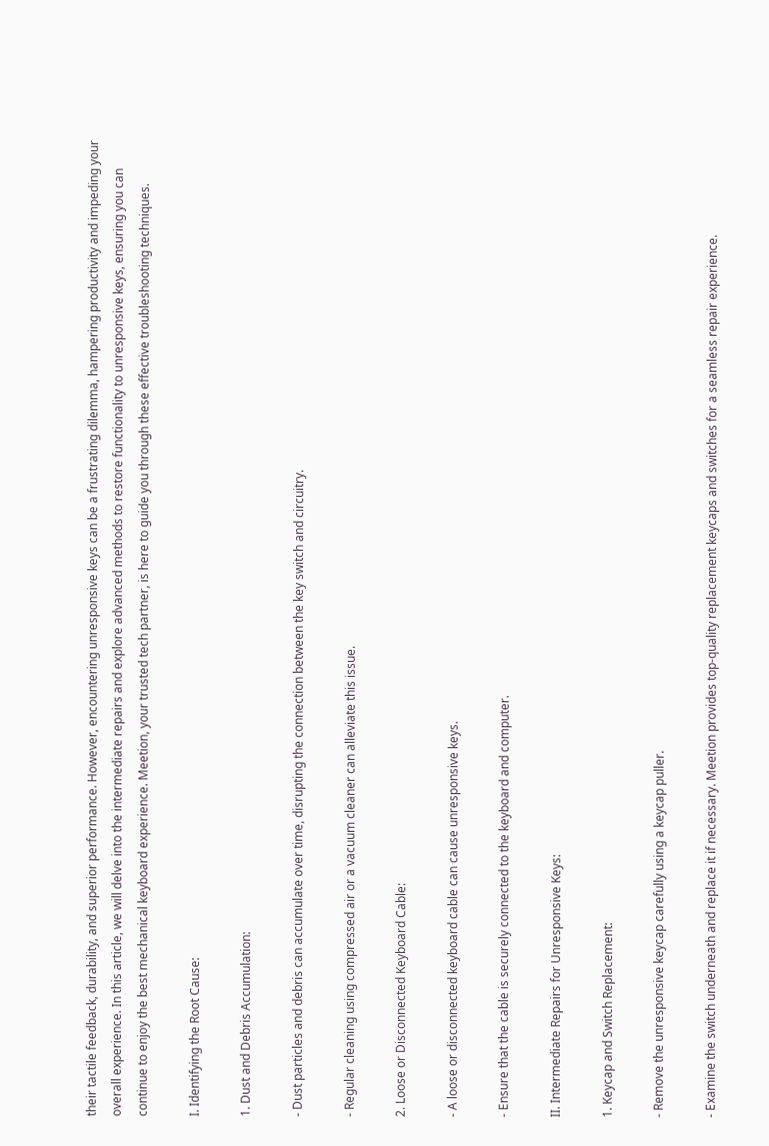their tactile feedback, durability, and superior performance. However, encountering unresponsive keys can be a frustrating dilemma, hampering productivity and impeding your overall experience. In this article, we will delve into the intermediate repairs and explore advanced methods to restore functionality to unresponsive keys, ensuring you can continue to enjoy the best mechanical keyboard experience. Meetion, your trusted tech partner, is here to guide you through these effective troubleshooting techniques.

I. Identifying the Root Cause:

1. Dust and Debris Accumulation:

- Dust particles and debris can accumulate over time, disrupting the connection between the key switch and circuitry.

- Regular cleaning using compressed air or a vacuum cleaner can alleviate this issue.

2. Loose or Disconnected Keyboard Cable:

- A loose or disconnected keyboard cable can cause unresponsive keys.

- Ensure that the cable is securely connected to the keyboard and computer.

II. Intermediate Repairs for Unresponsive Keys:

1. Keycap and Switch Replacement:

- Remove the unresponsive keycap carefully using a keycap puller.

- Examine the switch underneath and replace it if necessary. Meetion provides top-quality replacement keycaps and switches for a seamless repair experience.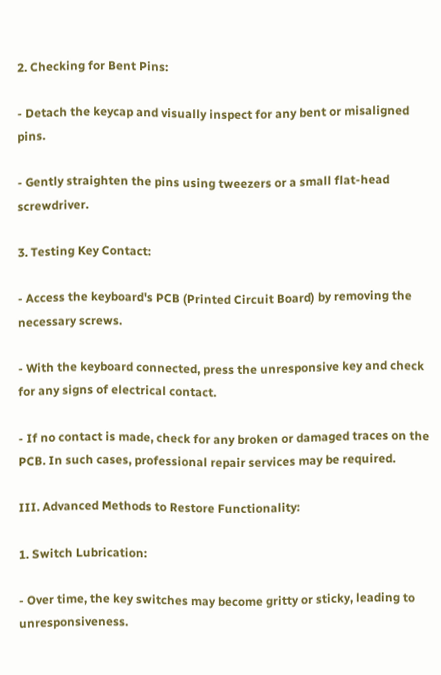2. Checking for Bent Pins:

- Detach the keycap and visually inspect for any bent or misaligned pins.

- Gently straighten the pins using tweezers or a small flat-head screwdriver.

3. Testing Key Contact:

- Access the keyboard's PCB (Printed Circuit Board) by removing the necessary screws.

- With the keyboard connected, press the unresponsive key and check for any signs of electrical contact.

- If no contact is made, check for any broken or damaged traces on the PCB. In such cases, professional repair services may be required.

III. Advanced Methods to Restore Functionality:

1. Switch Lubrication:

- Over time, the key switches may become gritty or sticky, leading to unresponsiveness.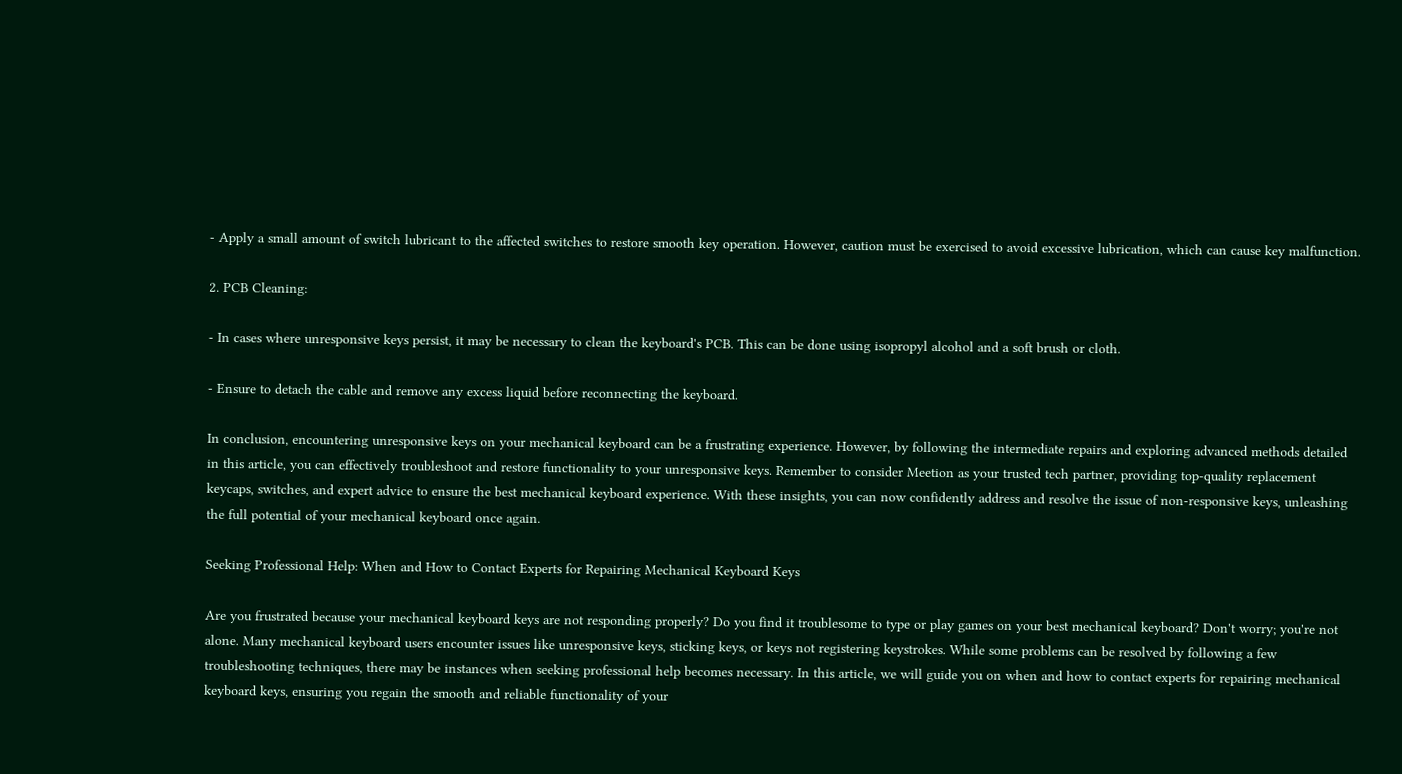- Apply a small amount of switch lubricant to the affected switches to restore smooth key operation. However, caution must be exercised to avoid excessive lubrication, which can cause key malfunction.

2. PCB Cleaning:

- In cases where unresponsive keys persist, it may be necessary to clean the keyboard's PCB. This can be done using isopropyl alcohol and a soft brush or cloth.

- Ensure to detach the cable and remove any excess liquid before reconnecting the keyboard.

In conclusion, encountering unresponsive keys on your mechanical keyboard can be a frustrating experience. However, by following the intermediate repairs and exploring advanced methods detailed in this article, you can effectively troubleshoot and restore functionality to your unresponsive keys. Remember to consider Meetion as your trusted tech partner, providing top-quality replacement keycaps, switches, and expert advice to ensure the best mechanical keyboard experience. With these insights, you can now confidently address and resolve the issue of non-responsive keys, unleashing the full potential of your mechanical keyboard once again.

Seeking Professional Help: When and How to Contact Experts for Repairing Mechanical Keyboard Keys

Are you frustrated because your mechanical keyboard keys are not responding properly? Do you find it troublesome to type or play games on your best mechanical keyboard? Don't worry; you're not alone. Many mechanical keyboard users encounter issues like unresponsive keys, sticking keys, or keys not registering keystrokes. While some problems can be resolved by following a few troubleshooting techniques, there may be instances when seeking professional help becomes necessary. In this article, we will guide you on when and how to contact experts for repairing mechanical keyboard keys, ensuring you regain the smooth and reliable functionality of your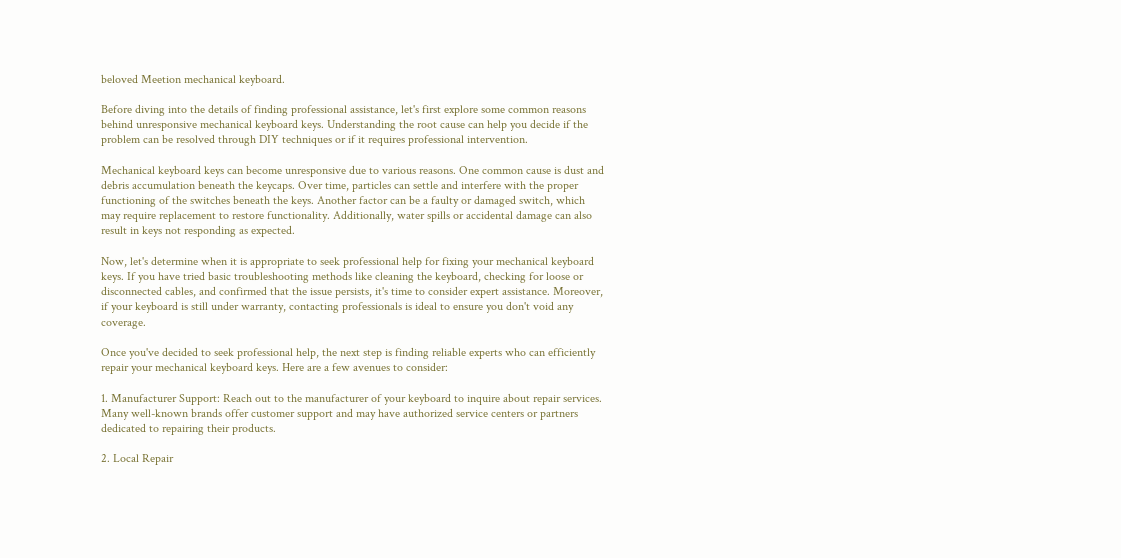beloved Meetion mechanical keyboard.

Before diving into the details of finding professional assistance, let's first explore some common reasons behind unresponsive mechanical keyboard keys. Understanding the root cause can help you decide if the problem can be resolved through DIY techniques or if it requires professional intervention.

Mechanical keyboard keys can become unresponsive due to various reasons. One common cause is dust and debris accumulation beneath the keycaps. Over time, particles can settle and interfere with the proper functioning of the switches beneath the keys. Another factor can be a faulty or damaged switch, which may require replacement to restore functionality. Additionally, water spills or accidental damage can also result in keys not responding as expected.

Now, let's determine when it is appropriate to seek professional help for fixing your mechanical keyboard keys. If you have tried basic troubleshooting methods like cleaning the keyboard, checking for loose or disconnected cables, and confirmed that the issue persists, it's time to consider expert assistance. Moreover, if your keyboard is still under warranty, contacting professionals is ideal to ensure you don't void any coverage.

Once you've decided to seek professional help, the next step is finding reliable experts who can efficiently repair your mechanical keyboard keys. Here are a few avenues to consider:

1. Manufacturer Support: Reach out to the manufacturer of your keyboard to inquire about repair services. Many well-known brands offer customer support and may have authorized service centers or partners dedicated to repairing their products.

2. Local Repair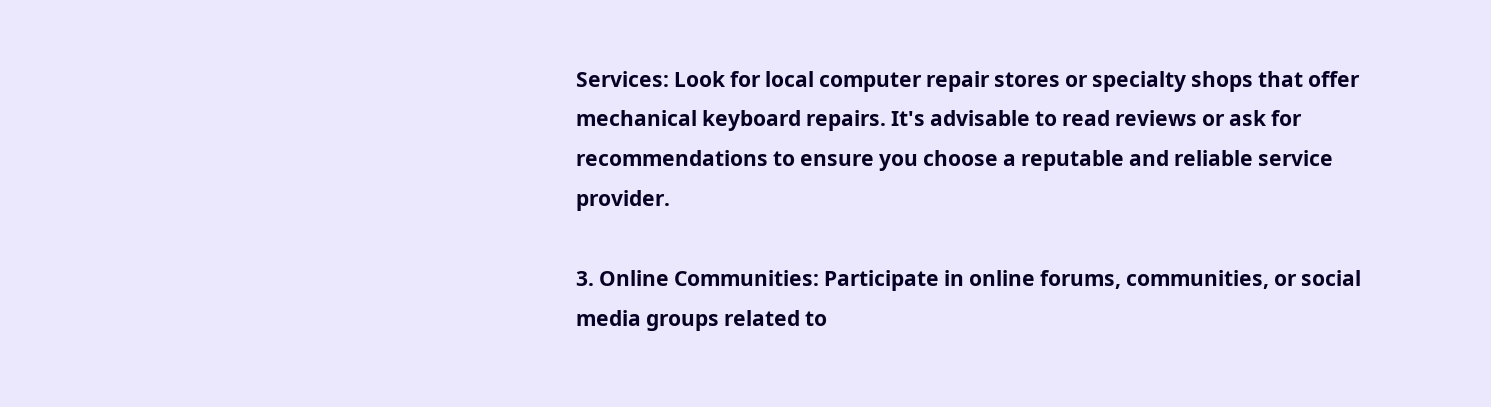Services: Look for local computer repair stores or specialty shops that offer mechanical keyboard repairs. It's advisable to read reviews or ask for recommendations to ensure you choose a reputable and reliable service provider.

3. Online Communities: Participate in online forums, communities, or social media groups related to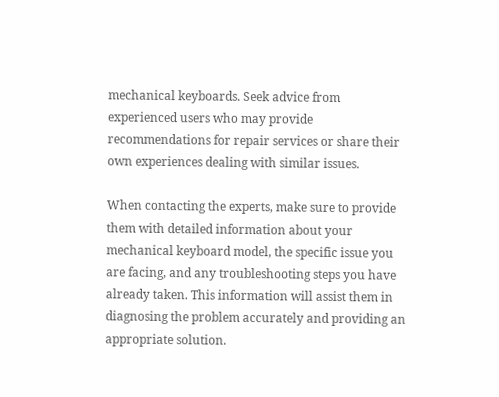mechanical keyboards. Seek advice from experienced users who may provide recommendations for repair services or share their own experiences dealing with similar issues.

When contacting the experts, make sure to provide them with detailed information about your mechanical keyboard model, the specific issue you are facing, and any troubleshooting steps you have already taken. This information will assist them in diagnosing the problem accurately and providing an appropriate solution.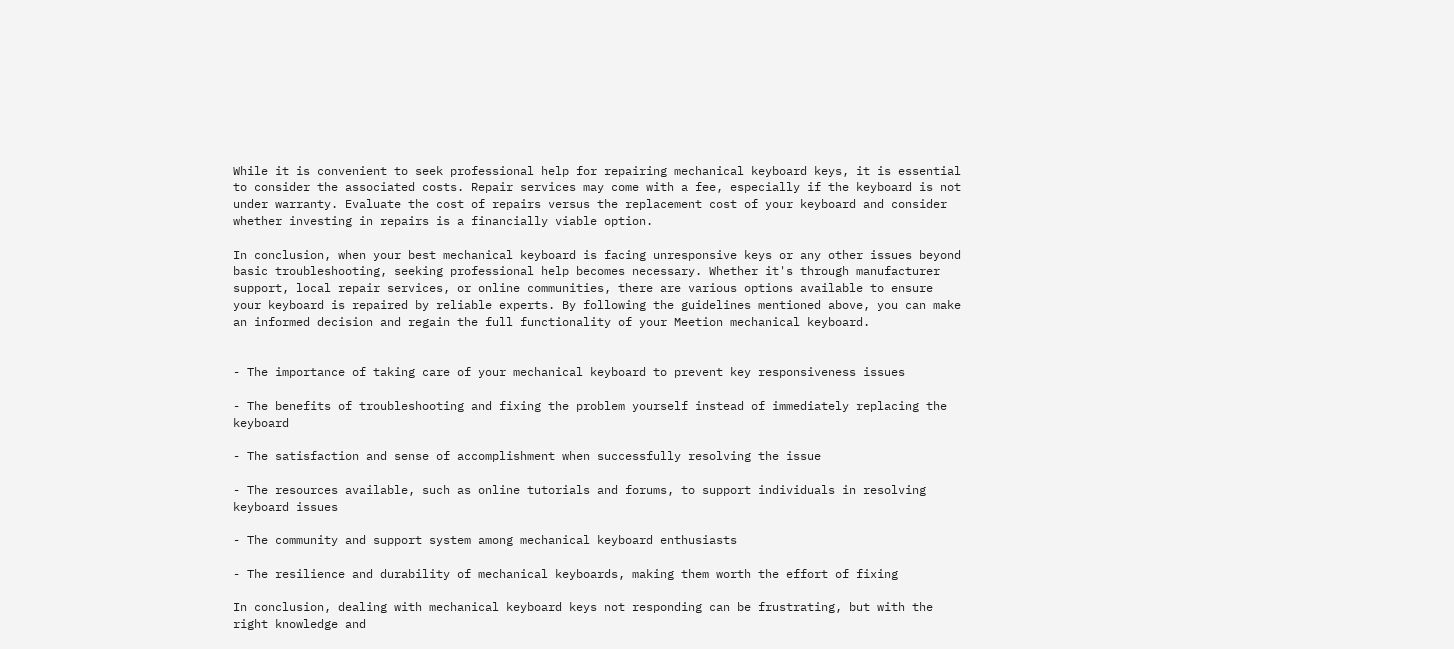While it is convenient to seek professional help for repairing mechanical keyboard keys, it is essential to consider the associated costs. Repair services may come with a fee, especially if the keyboard is not under warranty. Evaluate the cost of repairs versus the replacement cost of your keyboard and consider whether investing in repairs is a financially viable option.

In conclusion, when your best mechanical keyboard is facing unresponsive keys or any other issues beyond basic troubleshooting, seeking professional help becomes necessary. Whether it's through manufacturer support, local repair services, or online communities, there are various options available to ensure your keyboard is repaired by reliable experts. By following the guidelines mentioned above, you can make an informed decision and regain the full functionality of your Meetion mechanical keyboard.


- The importance of taking care of your mechanical keyboard to prevent key responsiveness issues

- The benefits of troubleshooting and fixing the problem yourself instead of immediately replacing the keyboard

- The satisfaction and sense of accomplishment when successfully resolving the issue

- The resources available, such as online tutorials and forums, to support individuals in resolving keyboard issues

- The community and support system among mechanical keyboard enthusiasts

- The resilience and durability of mechanical keyboards, making them worth the effort of fixing

In conclusion, dealing with mechanical keyboard keys not responding can be frustrating, but with the right knowledge and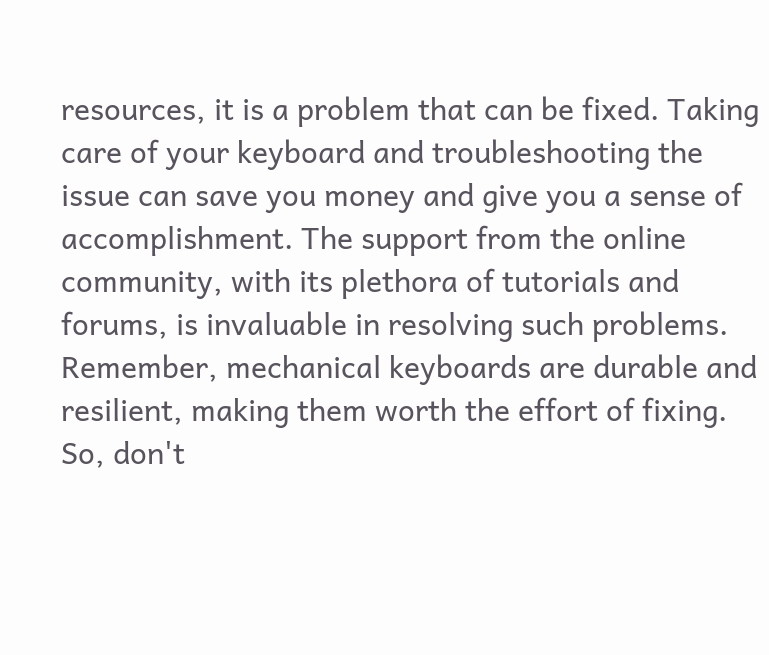resources, it is a problem that can be fixed. Taking care of your keyboard and troubleshooting the issue can save you money and give you a sense of accomplishment. The support from the online community, with its plethora of tutorials and forums, is invaluable in resolving such problems. Remember, mechanical keyboards are durable and resilient, making them worth the effort of fixing. So, don't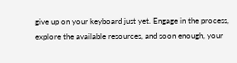give up on your keyboard just yet. Engage in the process, explore the available resources, and soon enough, your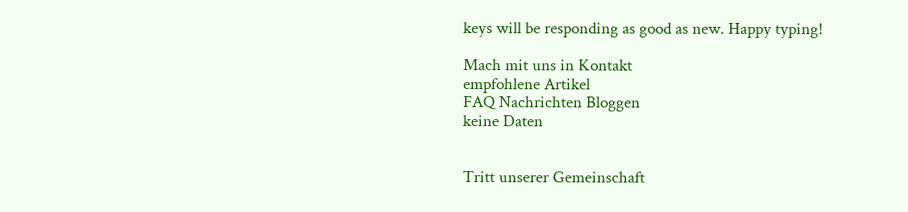keys will be responding as good as new. Happy typing!

Mach mit uns in Kontakt
empfohlene Artikel
FAQ Nachrichten Bloggen
keine Daten


Tritt unserer Gemeinschaft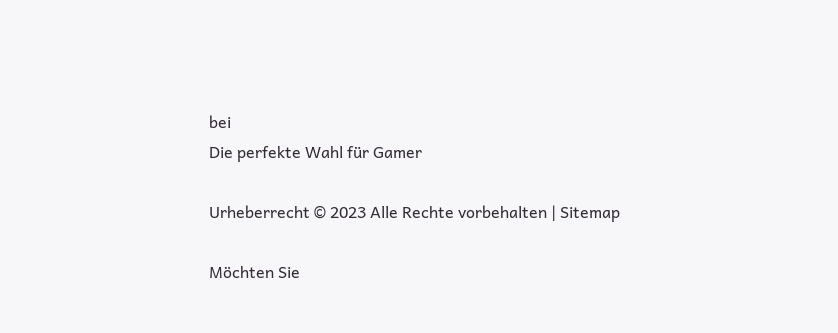bei
Die perfekte Wahl für Gamer

Urheberrecht © 2023 Alle Rechte vorbehalten | Sitemap

Möchten Sie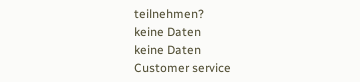teilnehmen?
keine Daten
keine Daten
Customer service